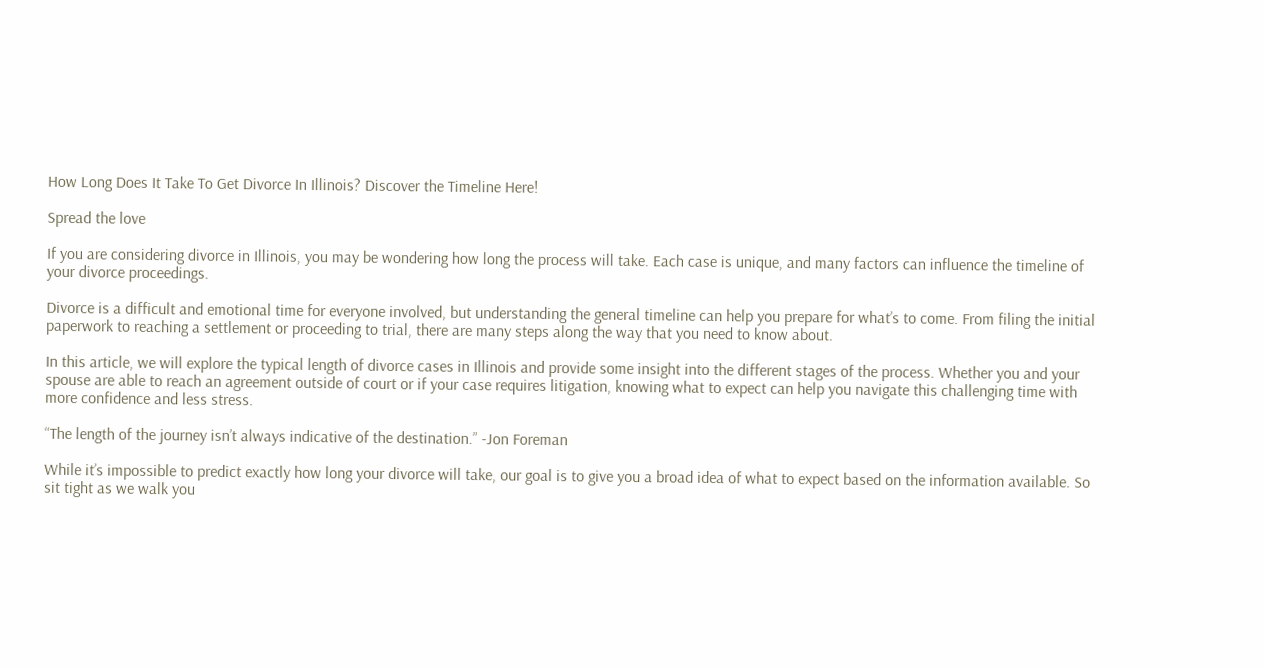How Long Does It Take To Get Divorce In Illinois? Discover the Timeline Here!

Spread the love

If you are considering divorce in Illinois, you may be wondering how long the process will take. Each case is unique, and many factors can influence the timeline of your divorce proceedings.

Divorce is a difficult and emotional time for everyone involved, but understanding the general timeline can help you prepare for what’s to come. From filing the initial paperwork to reaching a settlement or proceeding to trial, there are many steps along the way that you need to know about.

In this article, we will explore the typical length of divorce cases in Illinois and provide some insight into the different stages of the process. Whether you and your spouse are able to reach an agreement outside of court or if your case requires litigation, knowing what to expect can help you navigate this challenging time with more confidence and less stress.

“The length of the journey isn’t always indicative of the destination.” -Jon Foreman

While it’s impossible to predict exactly how long your divorce will take, our goal is to give you a broad idea of what to expect based on the information available. So sit tight as we walk you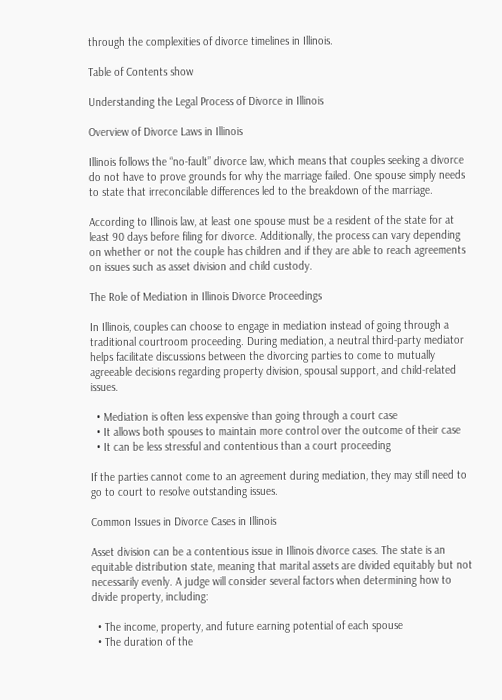through the complexities of divorce timelines in Illinois.

Table of Contents show

Understanding the Legal Process of Divorce in Illinois

Overview of Divorce Laws in Illinois

Illinois follows the “no-fault” divorce law, which means that couples seeking a divorce do not have to prove grounds for why the marriage failed. One spouse simply needs to state that irreconcilable differences led to the breakdown of the marriage.

According to Illinois law, at least one spouse must be a resident of the state for at least 90 days before filing for divorce. Additionally, the process can vary depending on whether or not the couple has children and if they are able to reach agreements on issues such as asset division and child custody.

The Role of Mediation in Illinois Divorce Proceedings

In Illinois, couples can choose to engage in mediation instead of going through a traditional courtroom proceeding. During mediation, a neutral third-party mediator helps facilitate discussions between the divorcing parties to come to mutually agreeable decisions regarding property division, spousal support, and child-related issues.

  • Mediation is often less expensive than going through a court case
  • It allows both spouses to maintain more control over the outcome of their case
  • It can be less stressful and contentious than a court proceeding

If the parties cannot come to an agreement during mediation, they may still need to go to court to resolve outstanding issues.

Common Issues in Divorce Cases in Illinois

Asset division can be a contentious issue in Illinois divorce cases. The state is an equitable distribution state, meaning that marital assets are divided equitably but not necessarily evenly. A judge will consider several factors when determining how to divide property, including:

  • The income, property, and future earning potential of each spouse
  • The duration of the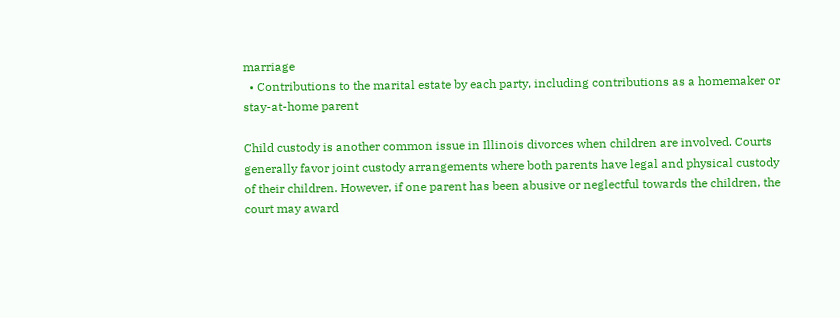marriage
  • Contributions to the marital estate by each party, including contributions as a homemaker or stay-at-home parent

Child custody is another common issue in Illinois divorces when children are involved. Courts generally favor joint custody arrangements where both parents have legal and physical custody of their children. However, if one parent has been abusive or neglectful towards the children, the court may award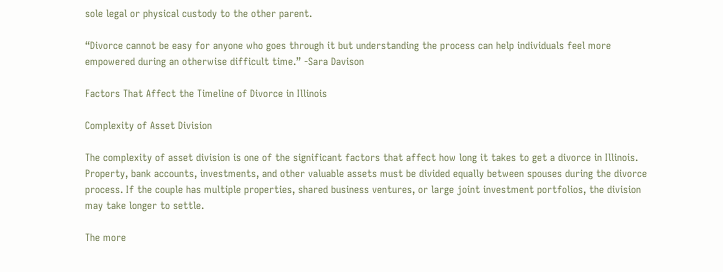sole legal or physical custody to the other parent.

“Divorce cannot be easy for anyone who goes through it but understanding the process can help individuals feel more empowered during an otherwise difficult time.” -Sara Davison

Factors That Affect the Timeline of Divorce in Illinois

Complexity of Asset Division

The complexity of asset division is one of the significant factors that affect how long it takes to get a divorce in Illinois. Property, bank accounts, investments, and other valuable assets must be divided equally between spouses during the divorce process. If the couple has multiple properties, shared business ventures, or large joint investment portfolios, the division may take longer to settle.

The more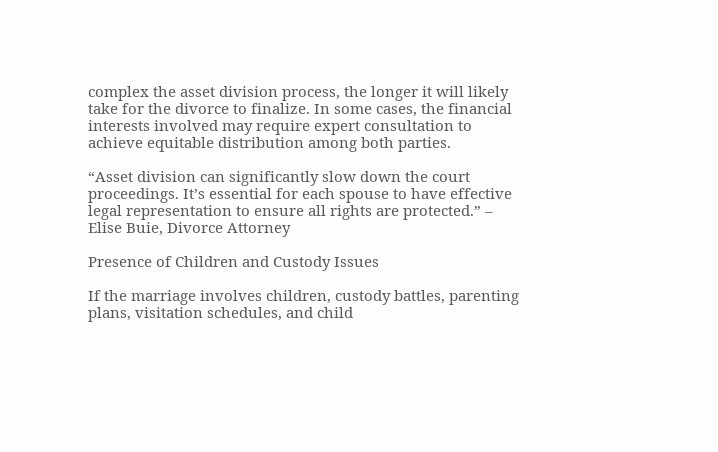complex the asset division process, the longer it will likely take for the divorce to finalize. In some cases, the financial interests involved may require expert consultation to achieve equitable distribution among both parties.

“Asset division can significantly slow down the court proceedings. It’s essential for each spouse to have effective legal representation to ensure all rights are protected.” – Elise Buie, Divorce Attorney

Presence of Children and Custody Issues

If the marriage involves children, custody battles, parenting plans, visitation schedules, and child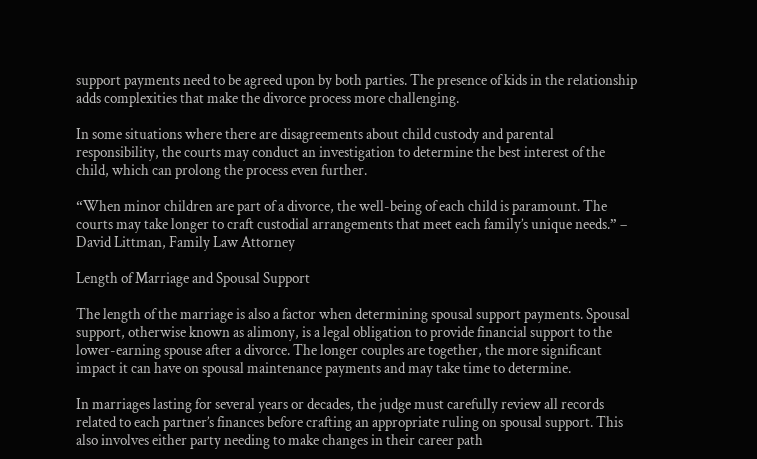support payments need to be agreed upon by both parties. The presence of kids in the relationship adds complexities that make the divorce process more challenging.

In some situations where there are disagreements about child custody and parental responsibility, the courts may conduct an investigation to determine the best interest of the child, which can prolong the process even further.

“When minor children are part of a divorce, the well-being of each child is paramount. The courts may take longer to craft custodial arrangements that meet each family’s unique needs.” – David Littman, Family Law Attorney

Length of Marriage and Spousal Support

The length of the marriage is also a factor when determining spousal support payments. Spousal support, otherwise known as alimony, is a legal obligation to provide financial support to the lower-earning spouse after a divorce. The longer couples are together, the more significant impact it can have on spousal maintenance payments and may take time to determine.

In marriages lasting for several years or decades, the judge must carefully review all records related to each partner’s finances before crafting an appropriate ruling on spousal support. This also involves either party needing to make changes in their career path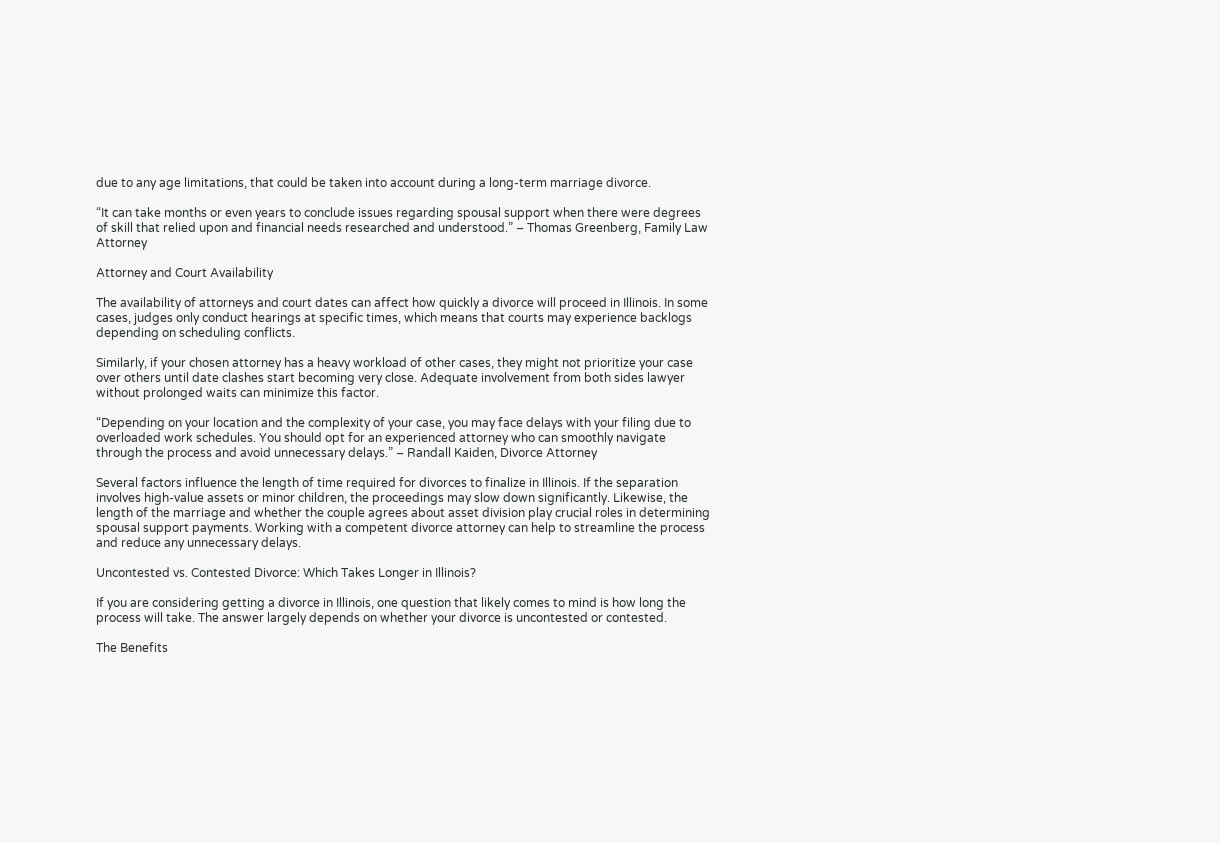due to any age limitations, that could be taken into account during a long-term marriage divorce.

“It can take months or even years to conclude issues regarding spousal support when there were degrees of skill that relied upon and financial needs researched and understood.” – Thomas Greenberg, Family Law Attorney

Attorney and Court Availability

The availability of attorneys and court dates can affect how quickly a divorce will proceed in Illinois. In some cases, judges only conduct hearings at specific times, which means that courts may experience backlogs depending on scheduling conflicts.

Similarly, if your chosen attorney has a heavy workload of other cases, they might not prioritize your case over others until date clashes start becoming very close. Adequate involvement from both sides lawyer without prolonged waits can minimize this factor.

“Depending on your location and the complexity of your case, you may face delays with your filing due to overloaded work schedules. You should opt for an experienced attorney who can smoothly navigate through the process and avoid unnecessary delays.” – Randall Kaiden, Divorce Attorney

Several factors influence the length of time required for divorces to finalize in Illinois. If the separation involves high-value assets or minor children, the proceedings may slow down significantly. Likewise, the length of the marriage and whether the couple agrees about asset division play crucial roles in determining spousal support payments. Working with a competent divorce attorney can help to streamline the process and reduce any unnecessary delays.

Uncontested vs. Contested Divorce: Which Takes Longer in Illinois?

If you are considering getting a divorce in Illinois, one question that likely comes to mind is how long the process will take. The answer largely depends on whether your divorce is uncontested or contested.

The Benefits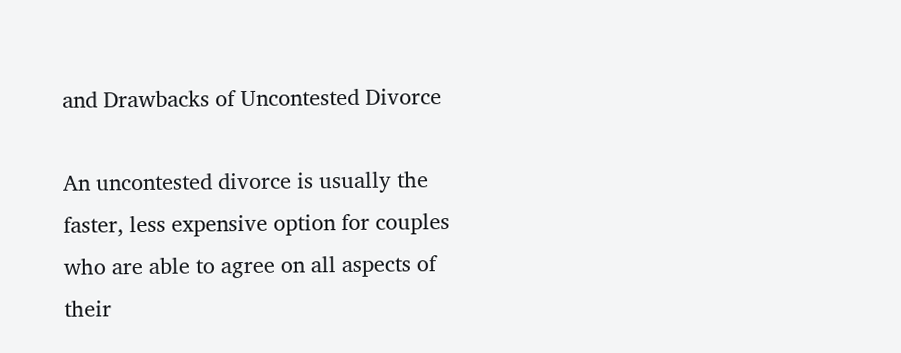and Drawbacks of Uncontested Divorce

An uncontested divorce is usually the faster, less expensive option for couples who are able to agree on all aspects of their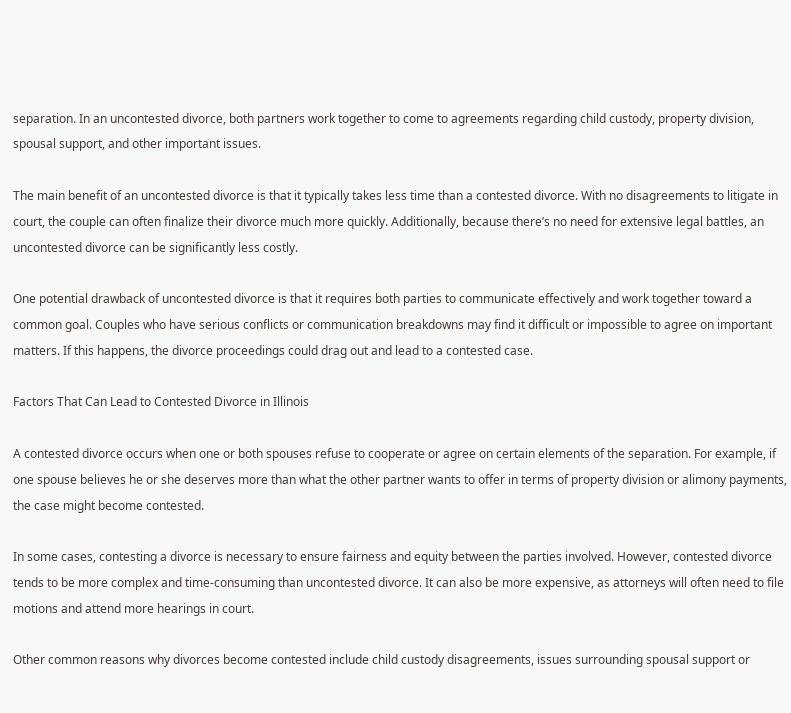separation. In an uncontested divorce, both partners work together to come to agreements regarding child custody, property division, spousal support, and other important issues.

The main benefit of an uncontested divorce is that it typically takes less time than a contested divorce. With no disagreements to litigate in court, the couple can often finalize their divorce much more quickly. Additionally, because there’s no need for extensive legal battles, an uncontested divorce can be significantly less costly.

One potential drawback of uncontested divorce is that it requires both parties to communicate effectively and work together toward a common goal. Couples who have serious conflicts or communication breakdowns may find it difficult or impossible to agree on important matters. If this happens, the divorce proceedings could drag out and lead to a contested case.

Factors That Can Lead to Contested Divorce in Illinois

A contested divorce occurs when one or both spouses refuse to cooperate or agree on certain elements of the separation. For example, if one spouse believes he or she deserves more than what the other partner wants to offer in terms of property division or alimony payments, the case might become contested.

In some cases, contesting a divorce is necessary to ensure fairness and equity between the parties involved. However, contested divorce tends to be more complex and time-consuming than uncontested divorce. It can also be more expensive, as attorneys will often need to file motions and attend more hearings in court.

Other common reasons why divorces become contested include child custody disagreements, issues surrounding spousal support or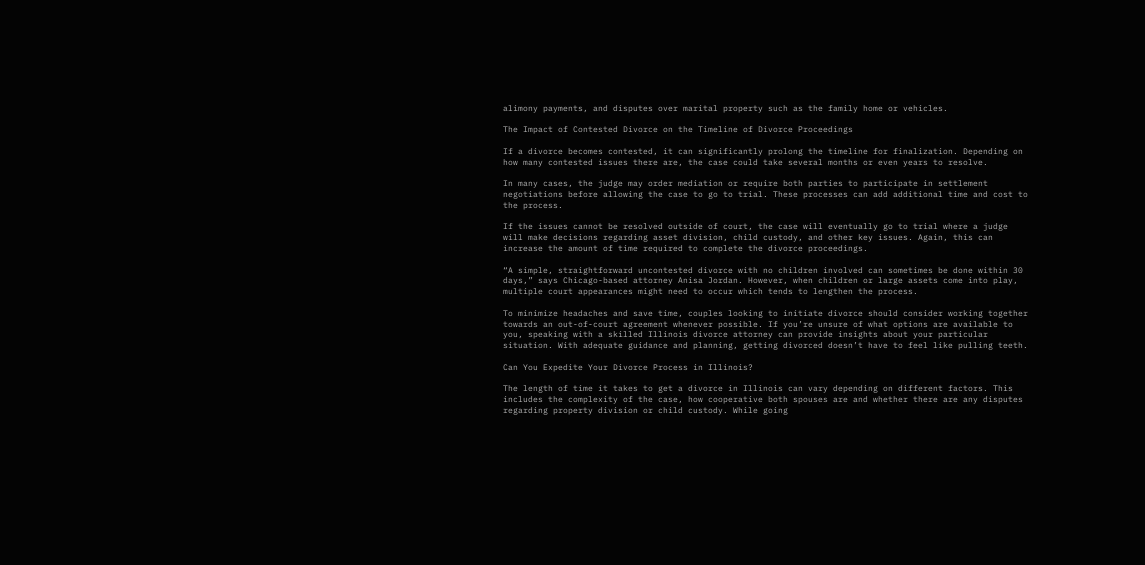alimony payments, and disputes over marital property such as the family home or vehicles.

The Impact of Contested Divorce on the Timeline of Divorce Proceedings

If a divorce becomes contested, it can significantly prolong the timeline for finalization. Depending on how many contested issues there are, the case could take several months or even years to resolve.

In many cases, the judge may order mediation or require both parties to participate in settlement negotiations before allowing the case to go to trial. These processes can add additional time and cost to the process.

If the issues cannot be resolved outside of court, the case will eventually go to trial where a judge will make decisions regarding asset division, child custody, and other key issues. Again, this can increase the amount of time required to complete the divorce proceedings.

“A simple, straightforward uncontested divorce with no children involved can sometimes be done within 30 days,” says Chicago-based attorney Anisa Jordan. However, when children or large assets come into play, multiple court appearances might need to occur which tends to lengthen the process.

To minimize headaches and save time, couples looking to initiate divorce should consider working together towards an out-of-court agreement whenever possible. If you’re unsure of what options are available to you, speaking with a skilled Illinois divorce attorney can provide insights about your particular situation. With adequate guidance and planning, getting divorced doesn’t have to feel like pulling teeth.

Can You Expedite Your Divorce Process in Illinois?

The length of time it takes to get a divorce in Illinois can vary depending on different factors. This includes the complexity of the case, how cooperative both spouses are and whether there are any disputes regarding property division or child custody. While going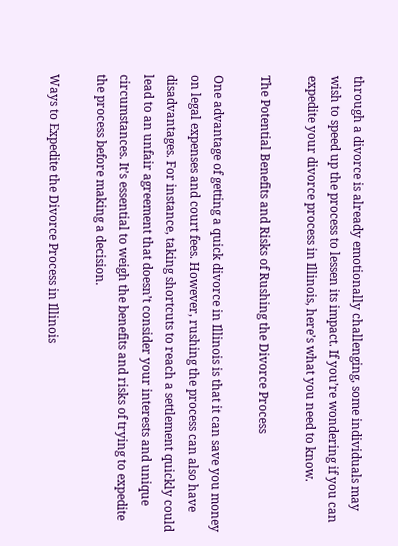through a divorce is already emotionally challenging, some individuals may wish to speed up the process to lessen its impact. If you’re wondering if you can expedite your divorce process in Illinois, here’s what you need to know.

The Potential Benefits and Risks of Rushing the Divorce Process

One advantage of getting a quick divorce in Illinois is that it can save you money on legal expenses and court fees. However, rushing the process can also have disadvantages. For instance, taking shortcuts to reach a settlement quickly could lead to an unfair agreement that doesn’t consider your interests and unique circumstances. It’s essential to weigh the benefits and risks of trying to expedite the process before making a decision.

Ways to Expedite the Divorce Process in Illinois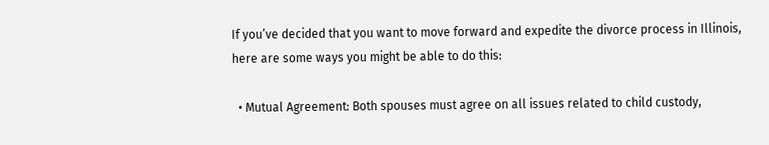If you’ve decided that you want to move forward and expedite the divorce process in Illinois, here are some ways you might be able to do this:

  • Mutual Agreement: Both spouses must agree on all issues related to child custody,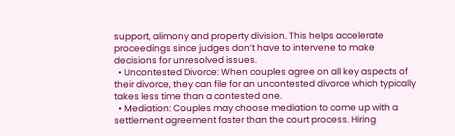support, alimony and property division. This helps accelerate proceedings since judges don’t have to intervene to make decisions for unresolved issues.
  • Uncontested Divorce: When couples agree on all key aspects of their divorce, they can file for an uncontested divorce which typically takes less time than a contested one.
  • Mediation: Couples may choose mediation to come up with a settlement agreement faster than the court process. Hiring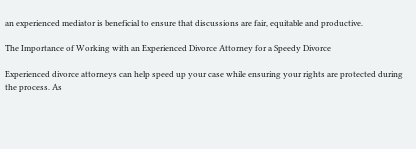an experienced mediator is beneficial to ensure that discussions are fair, equitable and productive.

The Importance of Working with an Experienced Divorce Attorney for a Speedy Divorce

Experienced divorce attorneys can help speed up your case while ensuring your rights are protected during the process. As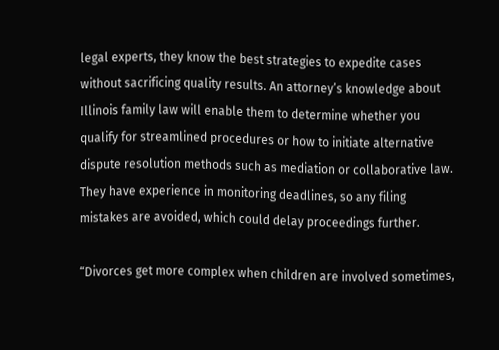legal experts, they know the best strategies to expedite cases without sacrificing quality results. An attorney’s knowledge about Illinois family law will enable them to determine whether you qualify for streamlined procedures or how to initiate alternative dispute resolution methods such as mediation or collaborative law. They have experience in monitoring deadlines, so any filing mistakes are avoided, which could delay proceedings further.

“Divorces get more complex when children are involved sometimes,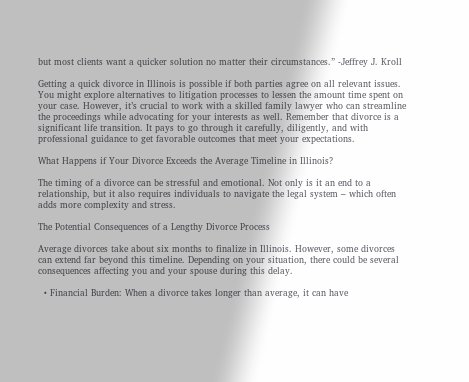but most clients want a quicker solution no matter their circumstances.” -Jeffrey J. Kroll

Getting a quick divorce in Illinois is possible if both parties agree on all relevant issues. You might explore alternatives to litigation processes to lessen the amount time spent on your case. However, it’s crucial to work with a skilled family lawyer who can streamline the proceedings while advocating for your interests as well. Remember that divorce is a significant life transition. It pays to go through it carefully, diligently, and with professional guidance to get favorable outcomes that meet your expectations.

What Happens if Your Divorce Exceeds the Average Timeline in Illinois?

The timing of a divorce can be stressful and emotional. Not only is it an end to a relationship, but it also requires individuals to navigate the legal system – which often adds more complexity and stress.

The Potential Consequences of a Lengthy Divorce Process

Average divorces take about six months to finalize in Illinois. However, some divorces can extend far beyond this timeline. Depending on your situation, there could be several consequences affecting you and your spouse during this delay.

  • Financial Burden: When a divorce takes longer than average, it can have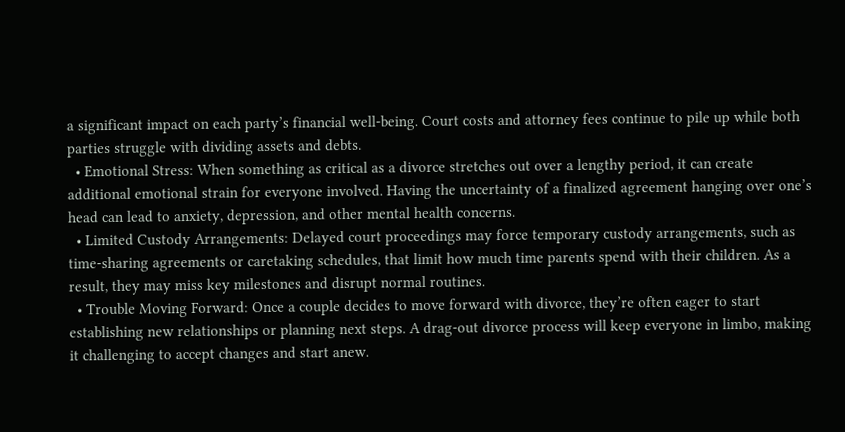a significant impact on each party’s financial well-being. Court costs and attorney fees continue to pile up while both parties struggle with dividing assets and debts.
  • Emotional Stress: When something as critical as a divorce stretches out over a lengthy period, it can create additional emotional strain for everyone involved. Having the uncertainty of a finalized agreement hanging over one’s head can lead to anxiety, depression, and other mental health concerns.
  • Limited Custody Arrangements: Delayed court proceedings may force temporary custody arrangements, such as time-sharing agreements or caretaking schedules, that limit how much time parents spend with their children. As a result, they may miss key milestones and disrupt normal routines.
  • Trouble Moving Forward: Once a couple decides to move forward with divorce, they’re often eager to start establishing new relationships or planning next steps. A drag-out divorce process will keep everyone in limbo, making it challenging to accept changes and start anew.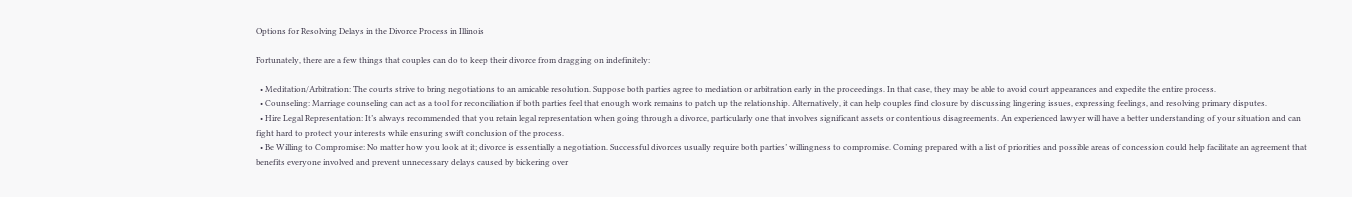Options for Resolving Delays in the Divorce Process in Illinois

Fortunately, there are a few things that couples can do to keep their divorce from dragging on indefinitely:

  • Meditation/Arbitration: The courts strive to bring negotiations to an amicable resolution. Suppose both parties agree to mediation or arbitration early in the proceedings. In that case, they may be able to avoid court appearances and expedite the entire process.
  • Counseling: Marriage counseling can act as a tool for reconciliation if both parties feel that enough work remains to patch up the relationship. Alternatively, it can help couples find closure by discussing lingering issues, expressing feelings, and resolving primary disputes.
  • Hire Legal Representation: It’s always recommended that you retain legal representation when going through a divorce, particularly one that involves significant assets or contentious disagreements. An experienced lawyer will have a better understanding of your situation and can fight hard to protect your interests while ensuring swift conclusion of the process.
  • Be Willing to Compromise: No matter how you look at it; divorce is essentially a negotiation. Successful divorces usually require both parties’ willingness to compromise. Coming prepared with a list of priorities and possible areas of concession could help facilitate an agreement that benefits everyone involved and prevent unnecessary delays caused by bickering over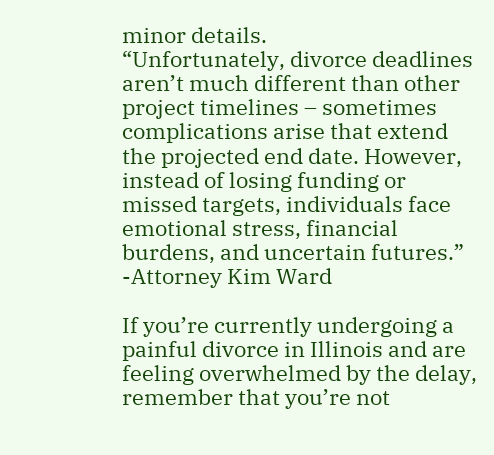minor details.
“Unfortunately, divorce deadlines aren’t much different than other project timelines – sometimes complications arise that extend the projected end date. However, instead of losing funding or missed targets, individuals face emotional stress, financial burdens, and uncertain futures.” -Attorney Kim Ward

If you’re currently undergoing a painful divorce in Illinois and are feeling overwhelmed by the delay, remember that you’re not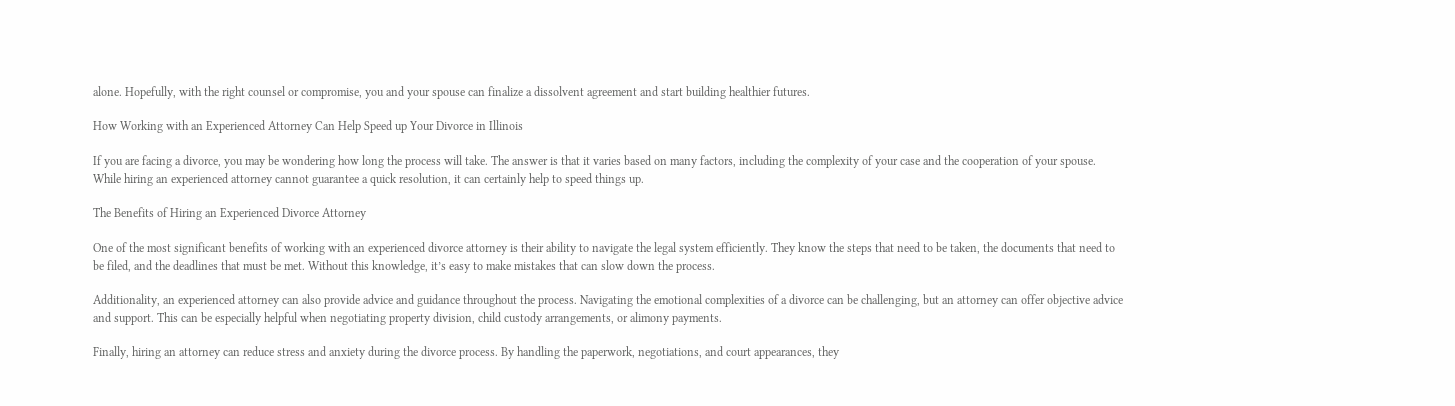alone. Hopefully, with the right counsel or compromise, you and your spouse can finalize a dissolvent agreement and start building healthier futures.

How Working with an Experienced Attorney Can Help Speed up Your Divorce in Illinois

If you are facing a divorce, you may be wondering how long the process will take. The answer is that it varies based on many factors, including the complexity of your case and the cooperation of your spouse. While hiring an experienced attorney cannot guarantee a quick resolution, it can certainly help to speed things up.

The Benefits of Hiring an Experienced Divorce Attorney

One of the most significant benefits of working with an experienced divorce attorney is their ability to navigate the legal system efficiently. They know the steps that need to be taken, the documents that need to be filed, and the deadlines that must be met. Without this knowledge, it’s easy to make mistakes that can slow down the process.

Additionality, an experienced attorney can also provide advice and guidance throughout the process. Navigating the emotional complexities of a divorce can be challenging, but an attorney can offer objective advice and support. This can be especially helpful when negotiating property division, child custody arrangements, or alimony payments.

Finally, hiring an attorney can reduce stress and anxiety during the divorce process. By handling the paperwork, negotiations, and court appearances, they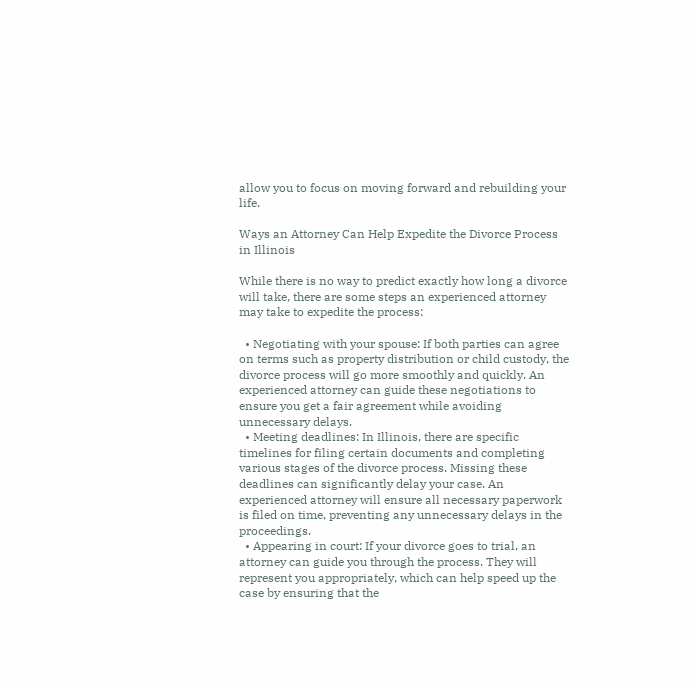allow you to focus on moving forward and rebuilding your life.

Ways an Attorney Can Help Expedite the Divorce Process in Illinois

While there is no way to predict exactly how long a divorce will take, there are some steps an experienced attorney may take to expedite the process:

  • Negotiating with your spouse: If both parties can agree on terms such as property distribution or child custody, the divorce process will go more smoothly and quickly. An experienced attorney can guide these negotiations to ensure you get a fair agreement while avoiding unnecessary delays.
  • Meeting deadlines: In Illinois, there are specific timelines for filing certain documents and completing various stages of the divorce process. Missing these deadlines can significantly delay your case. An experienced attorney will ensure all necessary paperwork is filed on time, preventing any unnecessary delays in the proceedings.
  • Appearing in court: If your divorce goes to trial, an attorney can guide you through the process. They will represent you appropriately, which can help speed up the case by ensuring that the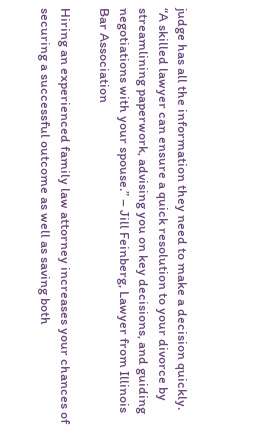judge has all the information they need to make a decision quickly.
“A skilled lawyer can ensure a quick resolution to your divorce by streamlining paperwork, advising you on key decisions, and guiding negotiations with your spouse.” – Jill Feinberg, Lawyer from Illinois Bar Association

Hiring an experienced family law attorney increases your chances of securing a successful outcome as well as saving both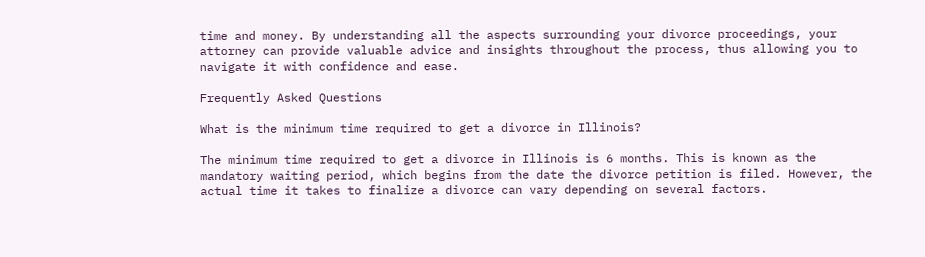time and money. By understanding all the aspects surrounding your divorce proceedings, your attorney can provide valuable advice and insights throughout the process, thus allowing you to navigate it with confidence and ease.

Frequently Asked Questions

What is the minimum time required to get a divorce in Illinois?

The minimum time required to get a divorce in Illinois is 6 months. This is known as the mandatory waiting period, which begins from the date the divorce petition is filed. However, the actual time it takes to finalize a divorce can vary depending on several factors.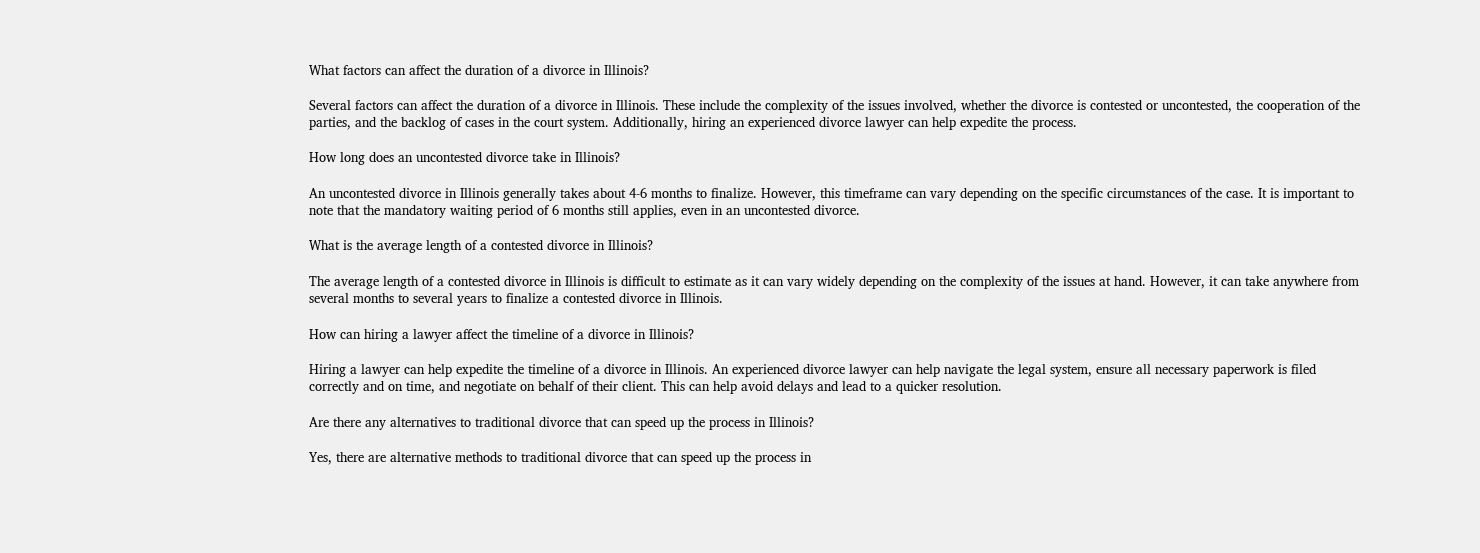What factors can affect the duration of a divorce in Illinois?

Several factors can affect the duration of a divorce in Illinois. These include the complexity of the issues involved, whether the divorce is contested or uncontested, the cooperation of the parties, and the backlog of cases in the court system. Additionally, hiring an experienced divorce lawyer can help expedite the process.

How long does an uncontested divorce take in Illinois?

An uncontested divorce in Illinois generally takes about 4-6 months to finalize. However, this timeframe can vary depending on the specific circumstances of the case. It is important to note that the mandatory waiting period of 6 months still applies, even in an uncontested divorce.

What is the average length of a contested divorce in Illinois?

The average length of a contested divorce in Illinois is difficult to estimate as it can vary widely depending on the complexity of the issues at hand. However, it can take anywhere from several months to several years to finalize a contested divorce in Illinois.

How can hiring a lawyer affect the timeline of a divorce in Illinois?

Hiring a lawyer can help expedite the timeline of a divorce in Illinois. An experienced divorce lawyer can help navigate the legal system, ensure all necessary paperwork is filed correctly and on time, and negotiate on behalf of their client. This can help avoid delays and lead to a quicker resolution.

Are there any alternatives to traditional divorce that can speed up the process in Illinois?

Yes, there are alternative methods to traditional divorce that can speed up the process in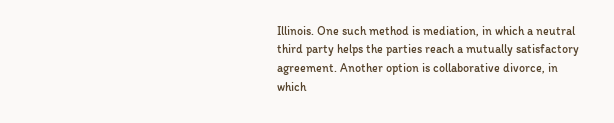Illinois. One such method is mediation, in which a neutral third party helps the parties reach a mutually satisfactory agreement. Another option is collaborative divorce, in which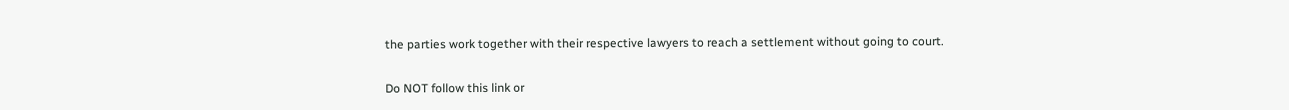the parties work together with their respective lawyers to reach a settlement without going to court.

Do NOT follow this link or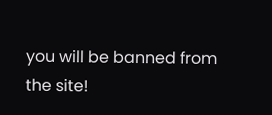you will be banned from the site!